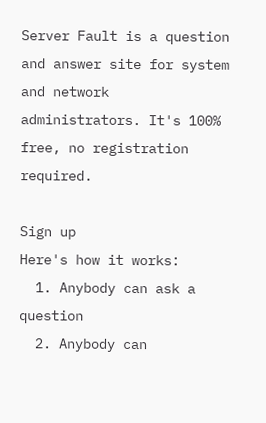Server Fault is a question and answer site for system and network administrators. It's 100% free, no registration required.

Sign up
Here's how it works:
  1. Anybody can ask a question
  2. Anybody can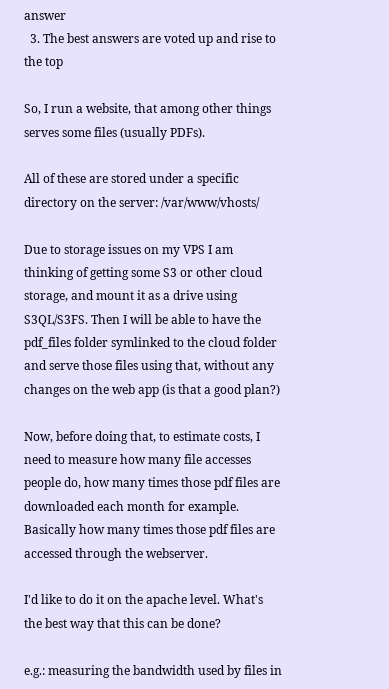answer
  3. The best answers are voted up and rise to the top

So, I run a website, that among other things serves some files (usually PDFs).

All of these are stored under a specific directory on the server: /var/www/vhosts/

Due to storage issues on my VPS I am thinking of getting some S3 or other cloud storage, and mount it as a drive using S3QL/S3FS. Then I will be able to have the pdf_files folder symlinked to the cloud folder and serve those files using that, without any changes on the web app (is that a good plan?)

Now, before doing that, to estimate costs, I need to measure how many file accesses people do, how many times those pdf files are downloaded each month for example. Basically how many times those pdf files are accessed through the webserver.

I'd like to do it on the apache level. What's the best way that this can be done?

e.g.: measuring the bandwidth used by files in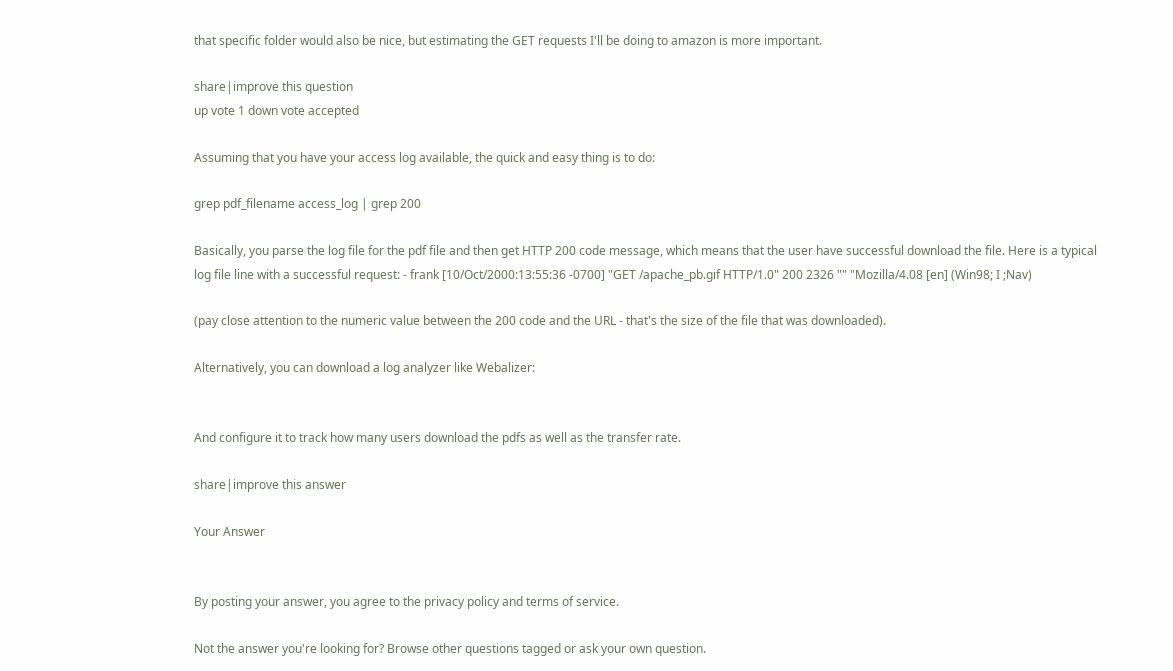that specific folder would also be nice, but estimating the GET requests I'll be doing to amazon is more important.

share|improve this question
up vote 1 down vote accepted

Assuming that you have your access log available, the quick and easy thing is to do:

grep pdf_filename access_log | grep 200

Basically, you parse the log file for the pdf file and then get HTTP 200 code message, which means that the user have successful download the file. Here is a typical log file line with a successful request: - frank [10/Oct/2000:13:55:36 -0700] "GET /apache_pb.gif HTTP/1.0" 200 2326 "" "Mozilla/4.08 [en] (Win98; I ;Nav)

(pay close attention to the numeric value between the 200 code and the URL - that's the size of the file that was downloaded).

Alternatively, you can download a log analyzer like Webalizer:


And configure it to track how many users download the pdfs as well as the transfer rate.

share|improve this answer

Your Answer


By posting your answer, you agree to the privacy policy and terms of service.

Not the answer you're looking for? Browse other questions tagged or ask your own question.